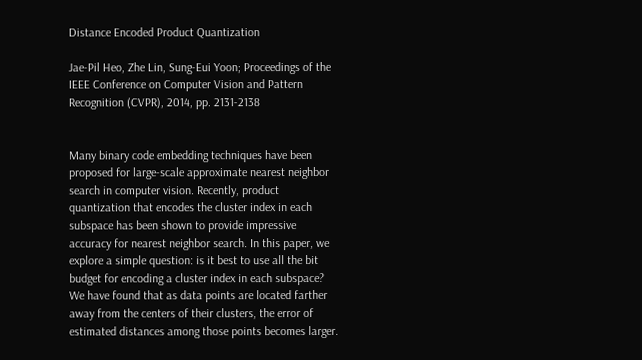Distance Encoded Product Quantization

Jae-Pil Heo, Zhe Lin, Sung-Eui Yoon; Proceedings of the IEEE Conference on Computer Vision and Pattern Recognition (CVPR), 2014, pp. 2131-2138


Many binary code embedding techniques have been proposed for large-scale approximate nearest neighbor search in computer vision. Recently, product quantization that encodes the cluster index in each subspace has been shown to provide impressive accuracy for nearest neighbor search. In this paper, we explore a simple question: is it best to use all the bit budget for encoding a cluster index in each subspace? We have found that as data points are located farther away from the centers of their clusters, the error of estimated distances among those points becomes larger.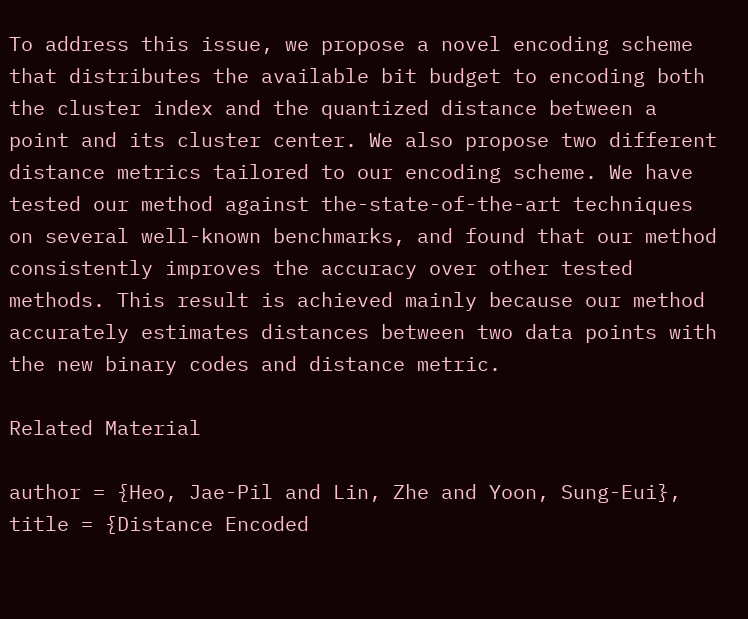To address this issue, we propose a novel encoding scheme that distributes the available bit budget to encoding both the cluster index and the quantized distance between a point and its cluster center. We also propose two different distance metrics tailored to our encoding scheme. We have tested our method against the-state-of-the-art techniques on several well-known benchmarks, and found that our method consistently improves the accuracy over other tested methods. This result is achieved mainly because our method accurately estimates distances between two data points with the new binary codes and distance metric.

Related Material

author = {Heo, Jae-Pil and Lin, Zhe and Yoon, Sung-Eui},
title = {Distance Encoded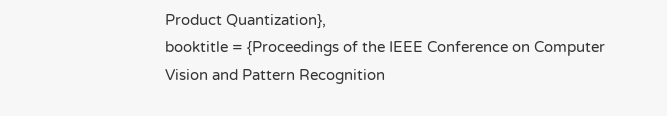Product Quantization},
booktitle = {Proceedings of the IEEE Conference on Computer Vision and Pattern Recognition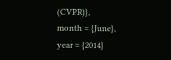(CVPR)},
month = {June},
year = {2014}